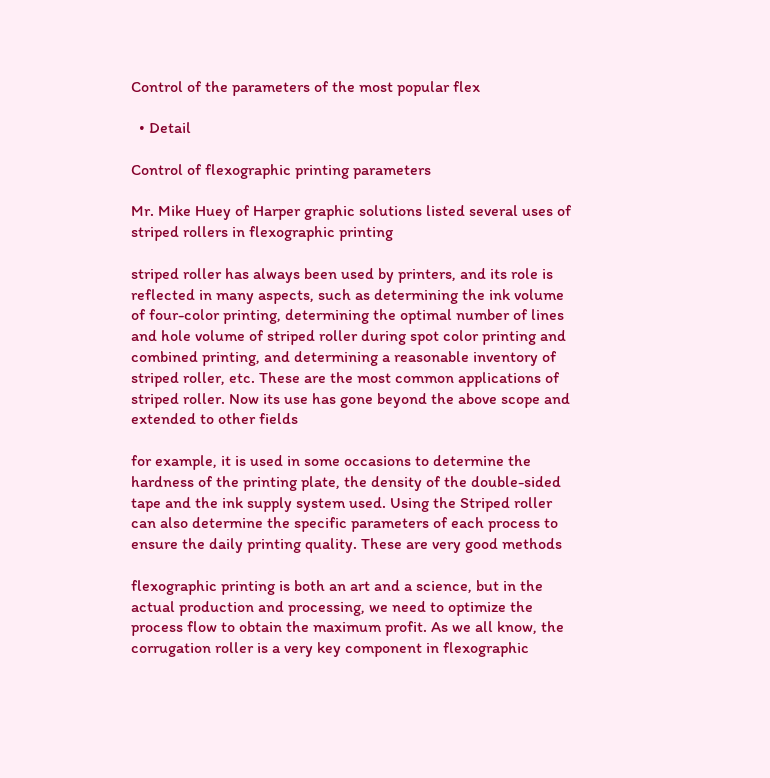Control of the parameters of the most popular flex

  • Detail

Control of flexographic printing parameters

Mr. Mike Huey of Harper graphic solutions listed several uses of striped rollers in flexographic printing

striped roller has always been used by printers, and its role is reflected in many aspects, such as determining the ink volume of four-color printing, determining the optimal number of lines and hole volume of striped roller during spot color printing and combined printing, and determining a reasonable inventory of striped roller, etc. These are the most common applications of striped roller. Now its use has gone beyond the above scope and extended to other fields

for example, it is used in some occasions to determine the hardness of the printing plate, the density of the double-sided tape and the ink supply system used. Using the Striped roller can also determine the specific parameters of each process to ensure the daily printing quality. These are very good methods

flexographic printing is both an art and a science, but in the actual production and processing, we need to optimize the process flow to obtain the maximum profit. As we all know, the corrugation roller is a very key component in flexographic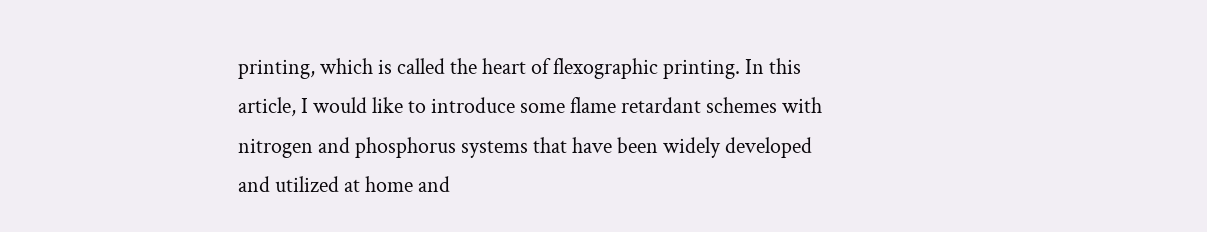printing, which is called the heart of flexographic printing. In this article, I would like to introduce some flame retardant schemes with nitrogen and phosphorus systems that have been widely developed and utilized at home and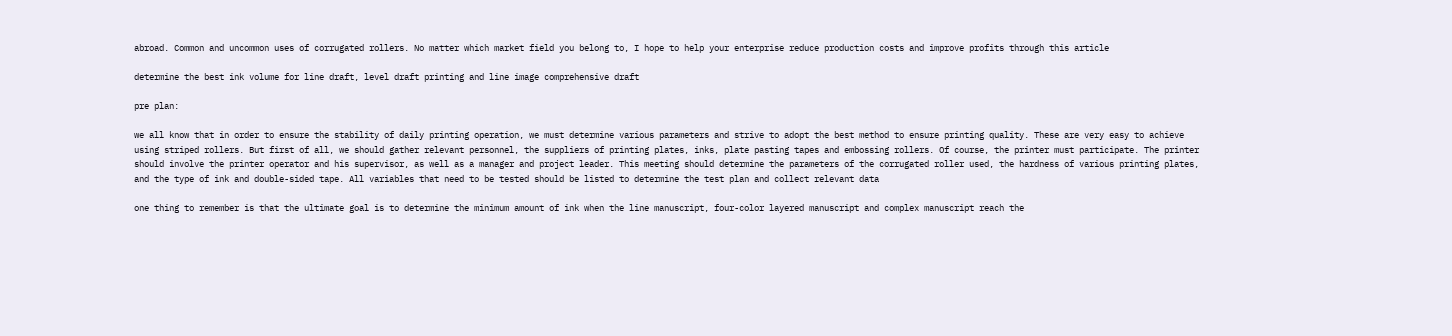abroad. Common and uncommon uses of corrugated rollers. No matter which market field you belong to, I hope to help your enterprise reduce production costs and improve profits through this article

determine the best ink volume for line draft, level draft printing and line image comprehensive draft

pre plan:

we all know that in order to ensure the stability of daily printing operation, we must determine various parameters and strive to adopt the best method to ensure printing quality. These are very easy to achieve using striped rollers. But first of all, we should gather relevant personnel, the suppliers of printing plates, inks, plate pasting tapes and embossing rollers. Of course, the printer must participate. The printer should involve the printer operator and his supervisor, as well as a manager and project leader. This meeting should determine the parameters of the corrugated roller used, the hardness of various printing plates, and the type of ink and double-sided tape. All variables that need to be tested should be listed to determine the test plan and collect relevant data

one thing to remember is that the ultimate goal is to determine the minimum amount of ink when the line manuscript, four-color layered manuscript and complex manuscript reach the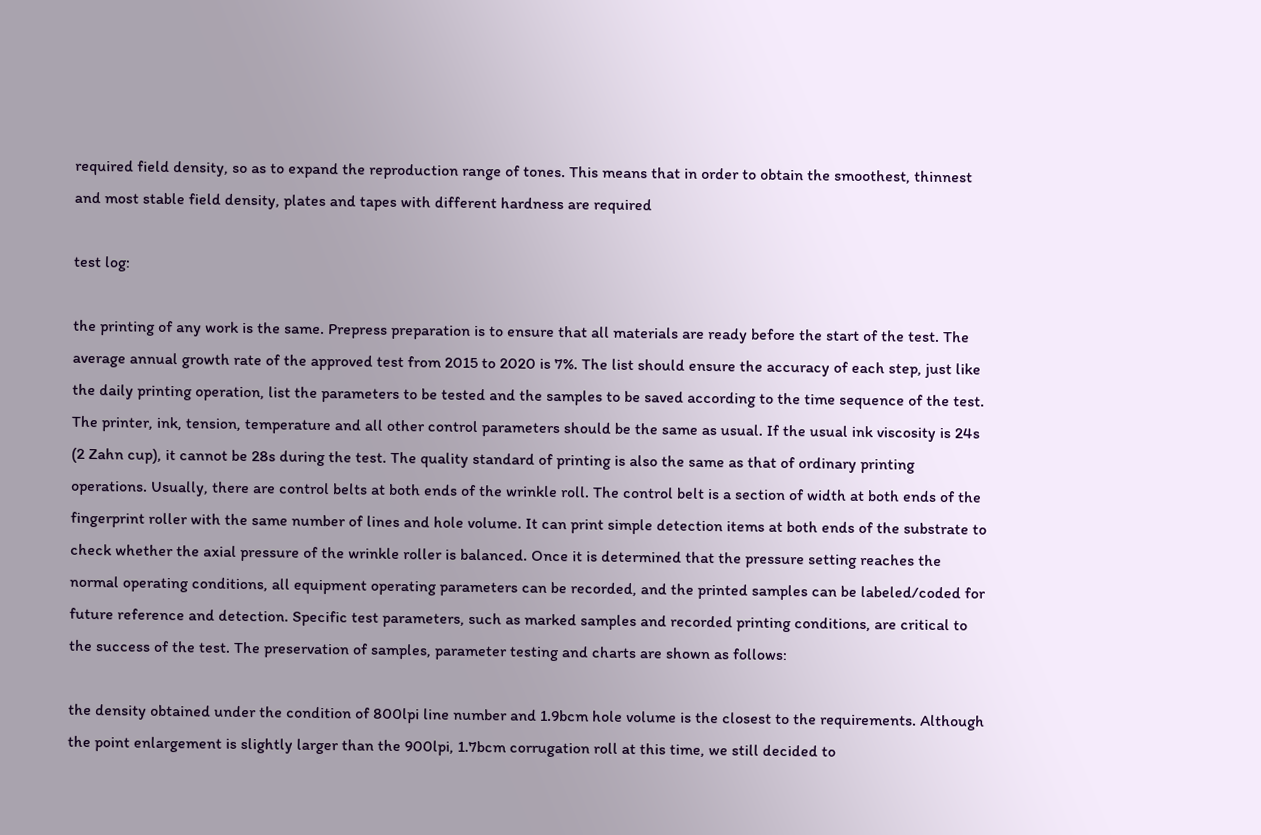required field density, so as to expand the reproduction range of tones. This means that in order to obtain the smoothest, thinnest and most stable field density, plates and tapes with different hardness are required

test log:

the printing of any work is the same. Prepress preparation is to ensure that all materials are ready before the start of the test. The average annual growth rate of the approved test from 2015 to 2020 is 7%. The list should ensure the accuracy of each step, just like the daily printing operation, list the parameters to be tested and the samples to be saved according to the time sequence of the test. The printer, ink, tension, temperature and all other control parameters should be the same as usual. If the usual ink viscosity is 24s (2 Zahn cup), it cannot be 28s during the test. The quality standard of printing is also the same as that of ordinary printing operations. Usually, there are control belts at both ends of the wrinkle roll. The control belt is a section of width at both ends of the fingerprint roller with the same number of lines and hole volume. It can print simple detection items at both ends of the substrate to check whether the axial pressure of the wrinkle roller is balanced. Once it is determined that the pressure setting reaches the normal operating conditions, all equipment operating parameters can be recorded, and the printed samples can be labeled/coded for future reference and detection. Specific test parameters, such as marked samples and recorded printing conditions, are critical to the success of the test. The preservation of samples, parameter testing and charts are shown as follows:

the density obtained under the condition of 800lpi line number and 1.9bcm hole volume is the closest to the requirements. Although the point enlargement is slightly larger than the 900lpi, 1.7bcm corrugation roll at this time, we still decided to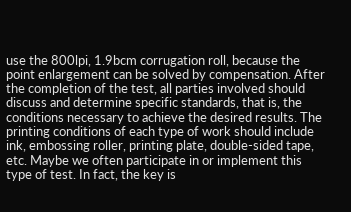use the 800lpi, 1.9bcm corrugation roll, because the point enlargement can be solved by compensation. After the completion of the test, all parties involved should discuss and determine specific standards, that is, the conditions necessary to achieve the desired results. The printing conditions of each type of work should include ink, embossing roller, printing plate, double-sided tape, etc. Maybe we often participate in or implement this type of test. In fact, the key is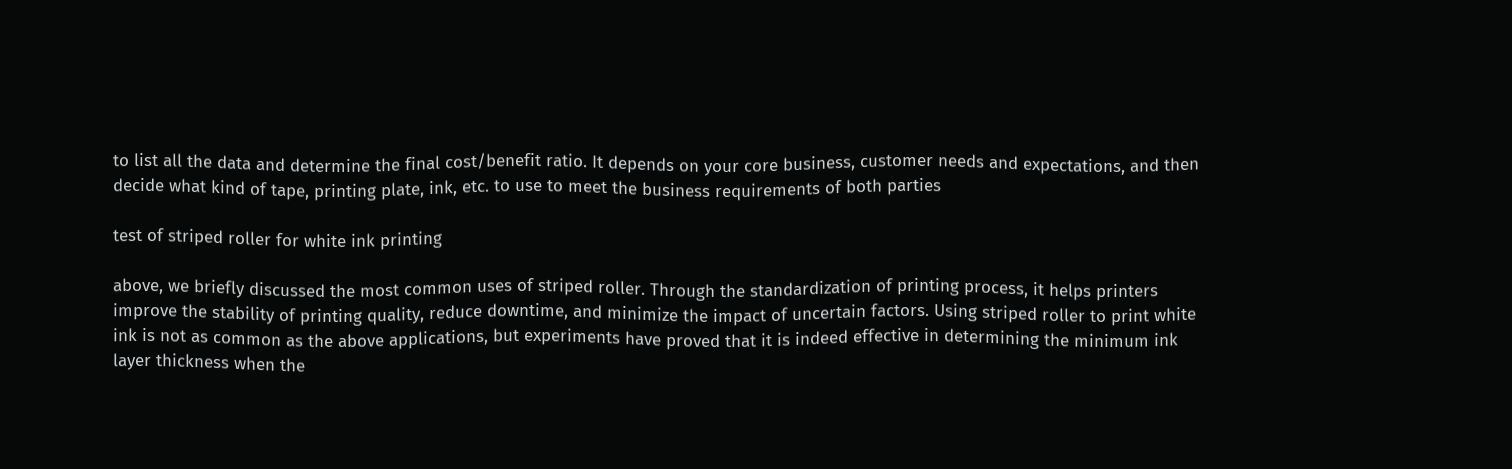to list all the data and determine the final cost/benefit ratio. It depends on your core business, customer needs and expectations, and then decide what kind of tape, printing plate, ink, etc. to use to meet the business requirements of both parties

test of striped roller for white ink printing

above, we briefly discussed the most common uses of striped roller. Through the standardization of printing process, it helps printers improve the stability of printing quality, reduce downtime, and minimize the impact of uncertain factors. Using striped roller to print white ink is not as common as the above applications, but experiments have proved that it is indeed effective in determining the minimum ink layer thickness when the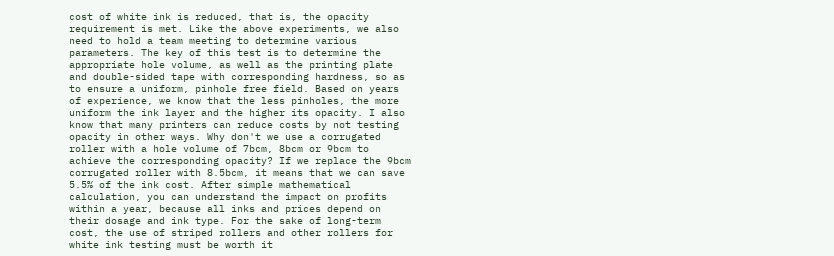cost of white ink is reduced, that is, the opacity requirement is met. Like the above experiments, we also need to hold a team meeting to determine various parameters. The key of this test is to determine the appropriate hole volume, as well as the printing plate and double-sided tape with corresponding hardness, so as to ensure a uniform, pinhole free field. Based on years of experience, we know that the less pinholes, the more uniform the ink layer and the higher its opacity. I also know that many printers can reduce costs by not testing opacity in other ways. Why don't we use a corrugated roller with a hole volume of 7bcm, 8bcm or 9bcm to achieve the corresponding opacity? If we replace the 9bcm corrugated roller with 8.5bcm, it means that we can save 5.5% of the ink cost. After simple mathematical calculation, you can understand the impact on profits within a year, because all inks and prices depend on their dosage and ink type. For the sake of long-term cost, the use of striped rollers and other rollers for white ink testing must be worth it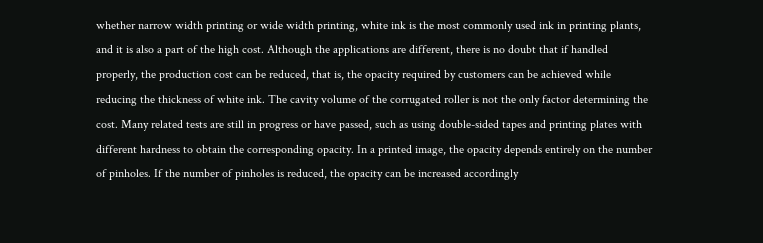whether narrow width printing or wide width printing, white ink is the most commonly used ink in printing plants, and it is also a part of the high cost. Although the applications are different, there is no doubt that if handled properly, the production cost can be reduced, that is, the opacity required by customers can be achieved while reducing the thickness of white ink. The cavity volume of the corrugated roller is not the only factor determining the cost. Many related tests are still in progress or have passed, such as using double-sided tapes and printing plates with different hardness to obtain the corresponding opacity. In a printed image, the opacity depends entirely on the number of pinholes. If the number of pinholes is reduced, the opacity can be increased accordingly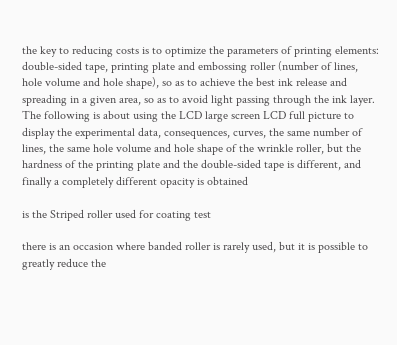the key to reducing costs is to optimize the parameters of printing elements: double-sided tape, printing plate and embossing roller (number of lines, hole volume and hole shape), so as to achieve the best ink release and spreading in a given area, so as to avoid light passing through the ink layer. The following is about using the LCD large screen LCD full picture to display the experimental data, consequences, curves, the same number of lines, the same hole volume and hole shape of the wrinkle roller, but the hardness of the printing plate and the double-sided tape is different, and finally a completely different opacity is obtained

is the Striped roller used for coating test

there is an occasion where banded roller is rarely used, but it is possible to greatly reduce the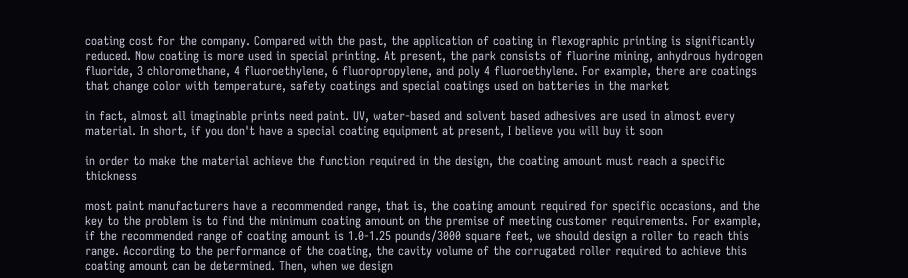coating cost for the company. Compared with the past, the application of coating in flexographic printing is significantly reduced. Now coating is more used in special printing. At present, the park consists of fluorine mining, anhydrous hydrogen fluoride, 3 chloromethane, 4 fluoroethylene, 6 fluoropropylene, and poly 4 fluoroethylene. For example, there are coatings that change color with temperature, safety coatings and special coatings used on batteries in the market

in fact, almost all imaginable prints need paint. UV, water-based and solvent based adhesives are used in almost every material. In short, if you don't have a special coating equipment at present, I believe you will buy it soon

in order to make the material achieve the function required in the design, the coating amount must reach a specific thickness

most paint manufacturers have a recommended range, that is, the coating amount required for specific occasions, and the key to the problem is to find the minimum coating amount on the premise of meeting customer requirements. For example, if the recommended range of coating amount is 1.0-1.25 pounds/3000 square feet, we should design a roller to reach this range. According to the performance of the coating, the cavity volume of the corrugated roller required to achieve this coating amount can be determined. Then, when we design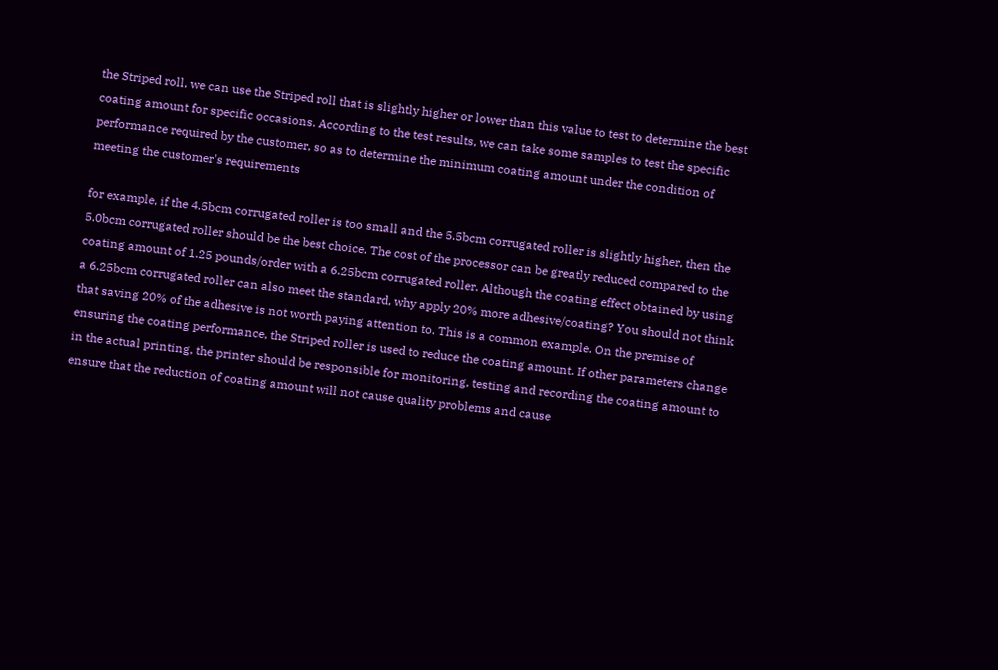the Striped roll, we can use the Striped roll that is slightly higher or lower than this value to test to determine the best coating amount for specific occasions. According to the test results, we can take some samples to test the specific performance required by the customer, so as to determine the minimum coating amount under the condition of meeting the customer's requirements

for example, if the 4.5bcm corrugated roller is too small and the 5.5bcm corrugated roller is slightly higher, then the 5.0bcm corrugated roller should be the best choice. The cost of the processor can be greatly reduced compared to the coating amount of 1.25 pounds/order with a 6.25bcm corrugated roller. Although the coating effect obtained by using a 6.25bcm corrugated roller can also meet the standard, why apply 20% more adhesive/coating? You should not think that saving 20% of the adhesive is not worth paying attention to. This is a common example. On the premise of ensuring the coating performance, the Striped roller is used to reduce the coating amount. If other parameters change in the actual printing, the printer should be responsible for monitoring, testing and recording the coating amount to ensure that the reduction of coating amount will not cause quality problems and cause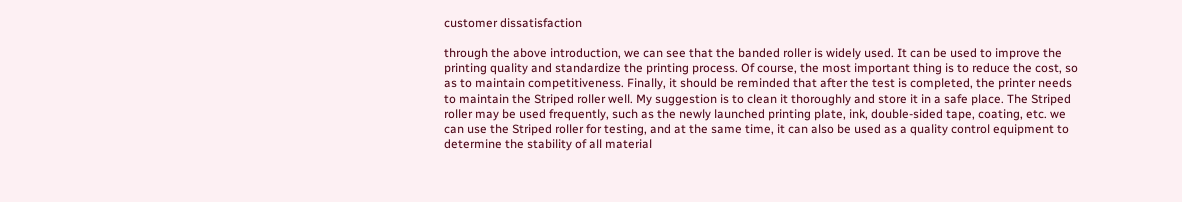customer dissatisfaction

through the above introduction, we can see that the banded roller is widely used. It can be used to improve the printing quality and standardize the printing process. Of course, the most important thing is to reduce the cost, so as to maintain competitiveness. Finally, it should be reminded that after the test is completed, the printer needs to maintain the Striped roller well. My suggestion is to clean it thoroughly and store it in a safe place. The Striped roller may be used frequently, such as the newly launched printing plate, ink, double-sided tape, coating, etc. we can use the Striped roller for testing, and at the same time, it can also be used as a quality control equipment to determine the stability of all material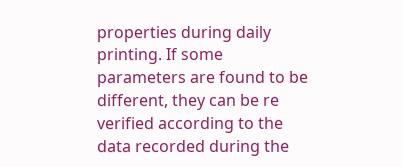properties during daily printing. If some parameters are found to be different, they can be re verified according to the data recorded during the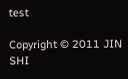test

Copyright © 2011 JIN SHI